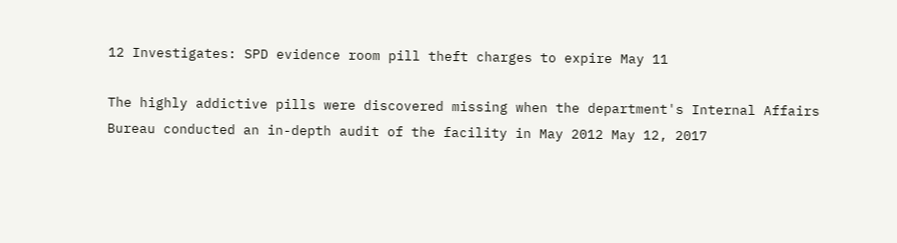12 Investigates: SPD evidence room pill theft charges to expire May 11

The highly addictive pills were discovered missing when the department's Internal Affairs Bureau conducted an in-depth audit of the facility in May 2012 May 12, 2017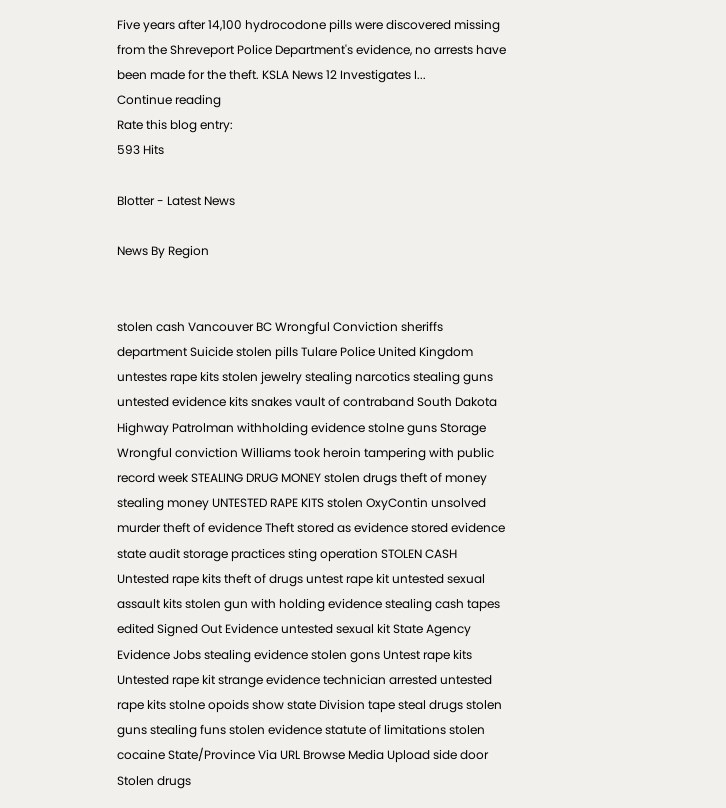Five years after 14,100 hydrocodone pills were discovered missing from the Shreveport Police Department's evidence, no arrests have been made for the theft. KSLA News 12 Investigates I...
Continue reading
Rate this blog entry:
593 Hits

Blotter - Latest News

News By Region


stolen cash Vancouver BC Wrongful Conviction sheriffs department Suicide stolen pills Tulare Police United Kingdom untestes rape kits stolen jewelry stealing narcotics stealing guns untested evidence kits snakes vault of contraband South Dakota Highway Patrolman withholding evidence stolne guns Storage Wrongful conviction Williams took heroin tampering with public record week STEALING DRUG MONEY stolen drugs theft of money stealing money UNTESTED RAPE KITS stolen OxyContin unsolved murder theft of evidence Theft stored as evidence stored evidence state audit storage practices sting operation STOLEN CASH Untested rape kits theft of drugs untest rape kit untested sexual assault kits stolen gun with holding evidence stealing cash tapes edited Signed Out Evidence untested sexual kit State Agency Evidence Jobs stealing evidence stolen gons Untest rape kits Untested rape kit strange evidence technician arrested untested rape kits stolne opoids show state Division tape steal drugs stolen guns stealing funs stolen evidence statute of limitations stolen cocaine State/Province Via URL Browse Media Upload side door Stolen drugs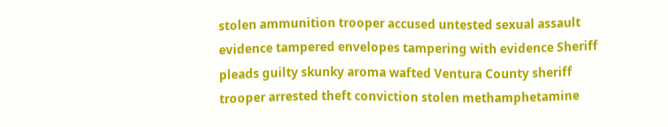stolen ammunition trooper accused untested sexual assault evidence tampered envelopes tampering with evidence Sheriff pleads guilty skunky aroma wafted Ventura County sheriff trooper arrested theft conviction stolen methamphetamine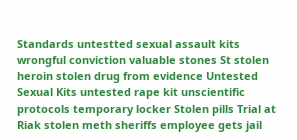Standards untestted sexual assault kits wrongful conviction valuable stones St stolen heroin stolen drug from evidence Untested Sexual Kits untested rape kit unscientific protocols temporary locker Stolen pills Trial at Riak stolen meth sheriffs employee gets jail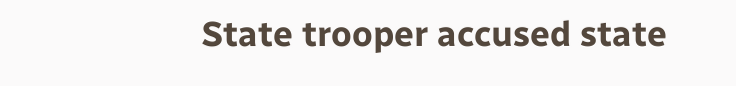State trooper accused state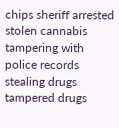chips sheriff arrested stolen cannabis tampering with police records stealing drugs tampered drugs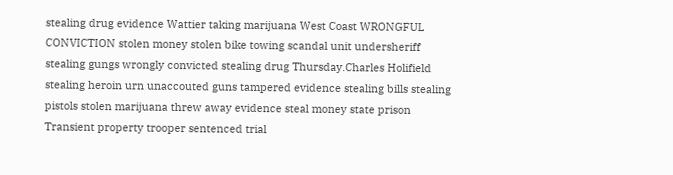stealing drug evidence Wattier taking marijuana West Coast WRONGFUL CONVICTION stolen money stolen bike towing scandal unit undersheriff stealing gungs wrongly convicted stealing drug Thursday.Charles Holifield stealing heroin urn unaccouted guns tampered evidence stealing bills stealing pistols stolen marijuana threw away evidence steal money state prison Transient property trooper sentenced trial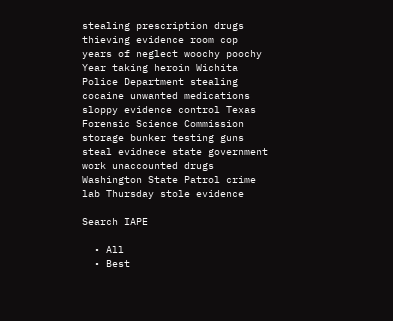stealing prescription drugs thieving evidence room cop years of neglect woochy poochy Year taking heroin Wichita Police Department stealing cocaine unwanted medications sloppy evidence control Texas Forensic Science Commission storage bunker testing guns steal evidnece state government work unaccounted drugs Washington State Patrol crime lab Thursday stole evidence

Search IAPE

  • All
  • Best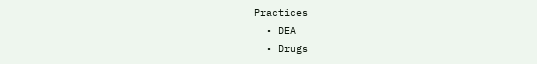Practices
  • DEA
  • Drugs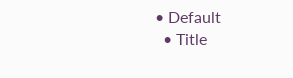• Default
  • Title